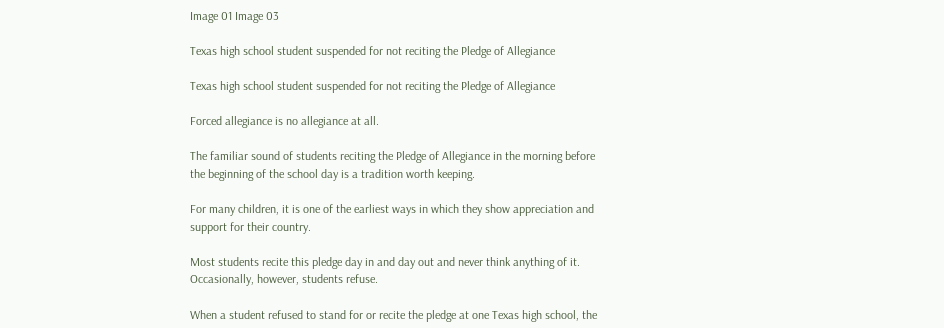Image 01 Image 03

Texas high school student suspended for not reciting the Pledge of Allegiance

Texas high school student suspended for not reciting the Pledge of Allegiance

Forced allegiance is no allegiance at all.

The familiar sound of students reciting the Pledge of Allegiance in the morning before the beginning of the school day is a tradition worth keeping.

For many children, it is one of the earliest ways in which they show appreciation and support for their country.

Most students recite this pledge day in and day out and never think anything of it. Occasionally, however, students refuse.

When a student refused to stand for or recite the pledge at one Texas high school, the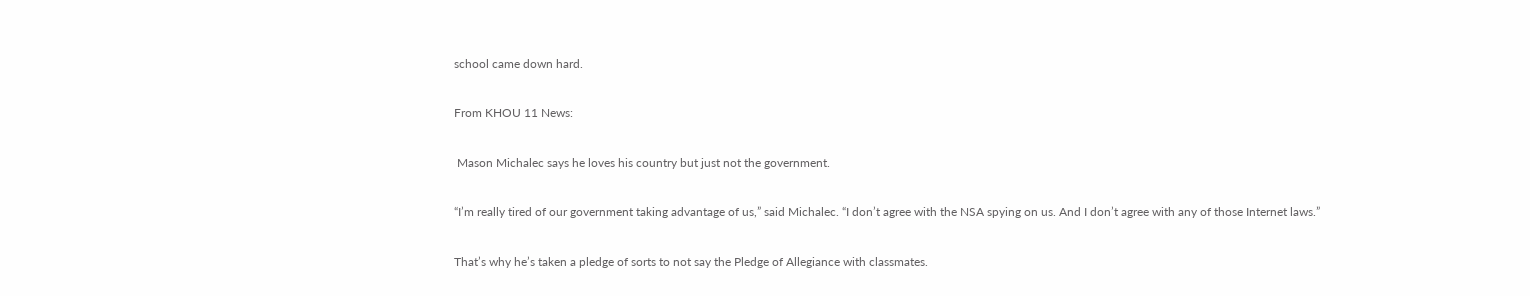school came down hard.

From KHOU 11 News:

 Mason Michalec says he loves his country but just not the government.

“I’m really tired of our government taking advantage of us,” said Michalec. “I don’t agree with the NSA spying on us. And I don’t agree with any of those Internet laws.”

That’s why he’s taken a pledge of sorts to not say the Pledge of Allegiance with classmates.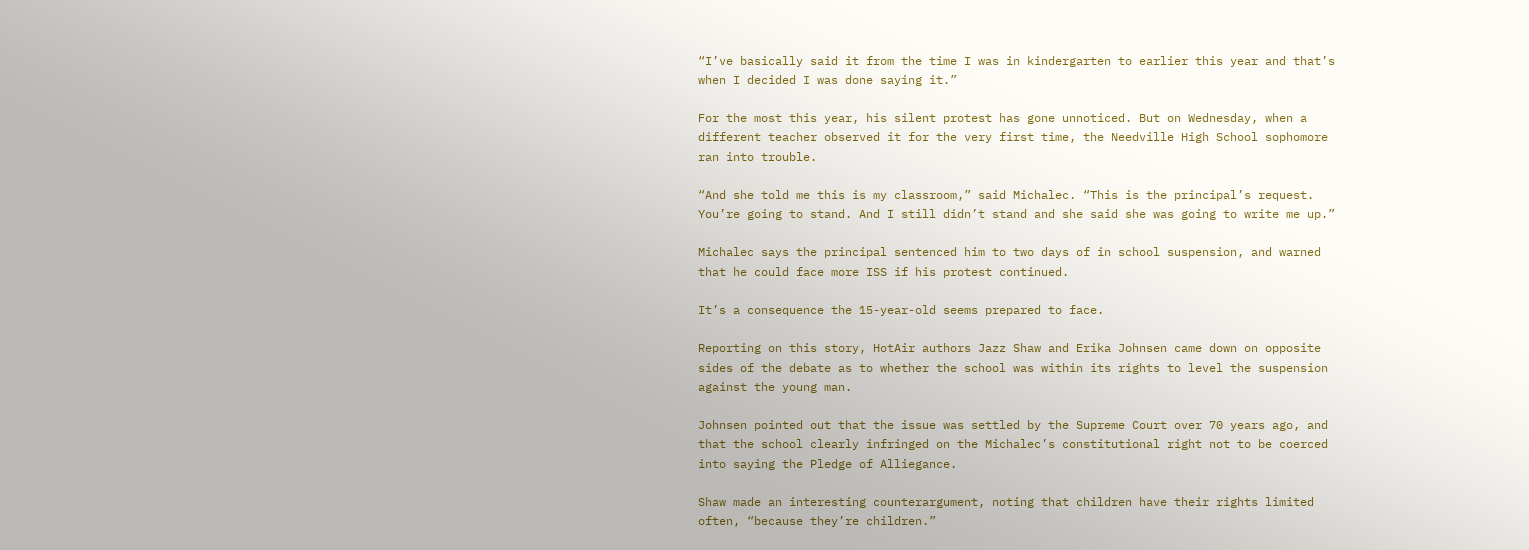“I’ve basically said it from the time I was in kindergarten to earlier this year and that’s when I decided I was done saying it.”

For the most this year, his silent protest has gone unnoticed. But on Wednesday, when a different teacher observed it for the very first time, the Needville High School sophomore ran into trouble.

“And she told me this is my classroom,” said Michalec. “This is the principal’s request. You’re going to stand. And I still didn’t stand and she said she was going to write me up.”

Michalec says the principal sentenced him to two days of in school suspension, and warned that he could face more ISS if his protest continued.

It’s a consequence the 15-year-old seems prepared to face.

Reporting on this story, HotAir authors Jazz Shaw and Erika Johnsen came down on opposite sides of the debate as to whether the school was within its rights to level the suspension against the young man.

Johnsen pointed out that the issue was settled by the Supreme Court over 70 years ago, and that the school clearly infringed on the Michalec’s constitutional right not to be coerced into saying the Pledge of Alliegance.

Shaw made an interesting counterargument, noting that children have their rights limited often, “because they’re children.”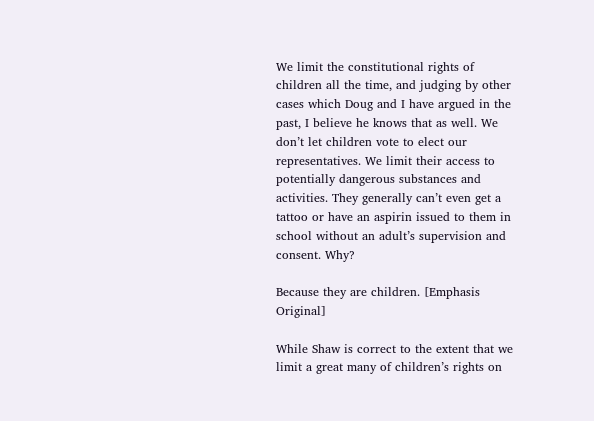We limit the constitutional rights of children all the time, and judging by other cases which Doug and I have argued in the past, I believe he knows that as well. We don’t let children vote to elect our representatives. We limit their access to potentially dangerous substances and activities. They generally can’t even get a tattoo or have an aspirin issued to them in school without an adult’s supervision and consent. Why?

Because they are children. [Emphasis Original]

While Shaw is correct to the extent that we limit a great many of children’s rights on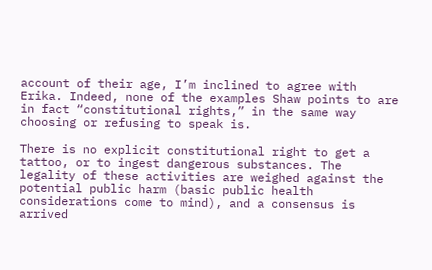account of their age, I’m inclined to agree with Erika. Indeed, none of the examples Shaw points to are in fact “constitutional rights,” in the same way choosing or refusing to speak is.

There is no explicit constitutional right to get a tattoo, or to ingest dangerous substances. The legality of these activities are weighed against the potential public harm (basic public health considerations come to mind), and a consensus is arrived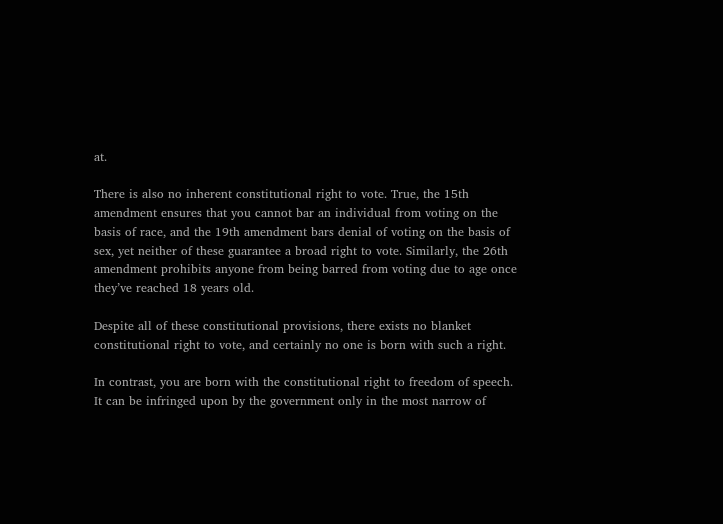at.

There is also no inherent constitutional right to vote. True, the 15th amendment ensures that you cannot bar an individual from voting on the basis of race, and the 19th amendment bars denial of voting on the basis of sex, yet neither of these guarantee a broad right to vote. Similarly, the 26th amendment prohibits anyone from being barred from voting due to age once they’ve reached 18 years old.

Despite all of these constitutional provisions, there exists no blanket constitutional right to vote, and certainly no one is born with such a right.

In contrast, you are born with the constitutional right to freedom of speech. It can be infringed upon by the government only in the most narrow of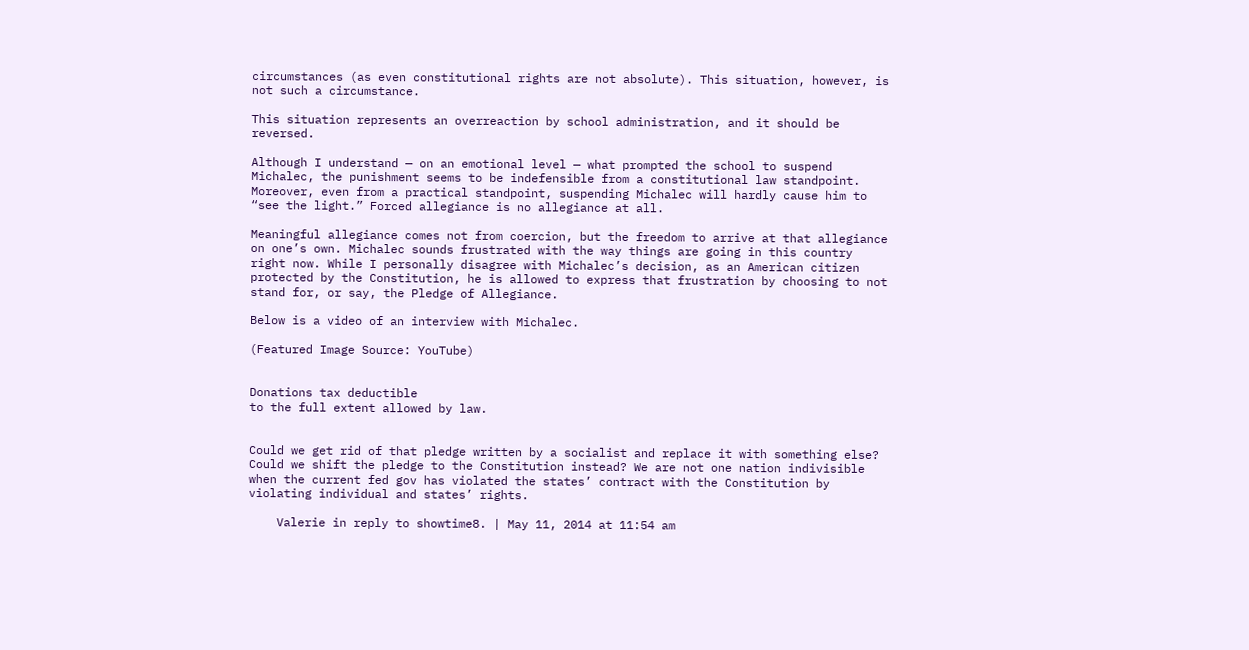circumstances (as even constitutional rights are not absolute). This situation, however, is not such a circumstance.

This situation represents an overreaction by school administration, and it should be reversed.

Although I understand — on an emotional level — what prompted the school to suspend Michalec, the punishment seems to be indefensible from a constitutional law standpoint. Moreover, even from a practical standpoint, suspending Michalec will hardly cause him to “see the light.” Forced allegiance is no allegiance at all.

Meaningful allegiance comes not from coercion, but the freedom to arrive at that allegiance on one’s own. Michalec sounds frustrated with the way things are going in this country right now. While I personally disagree with Michalec’s decision, as an American citizen protected by the Constitution, he is allowed to express that frustration by choosing to not stand for, or say, the Pledge of Allegiance.

Below is a video of an interview with Michalec.

(Featured Image Source: YouTube)


Donations tax deductible
to the full extent allowed by law.


Could we get rid of that pledge written by a socialist and replace it with something else? Could we shift the pledge to the Constitution instead? We are not one nation indivisible when the current fed gov has violated the states’ contract with the Constitution by violating individual and states’ rights.

    Valerie in reply to showtime8. | May 11, 2014 at 11:54 am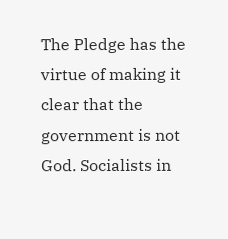The Pledge has the virtue of making it clear that the government is not God. Socialists in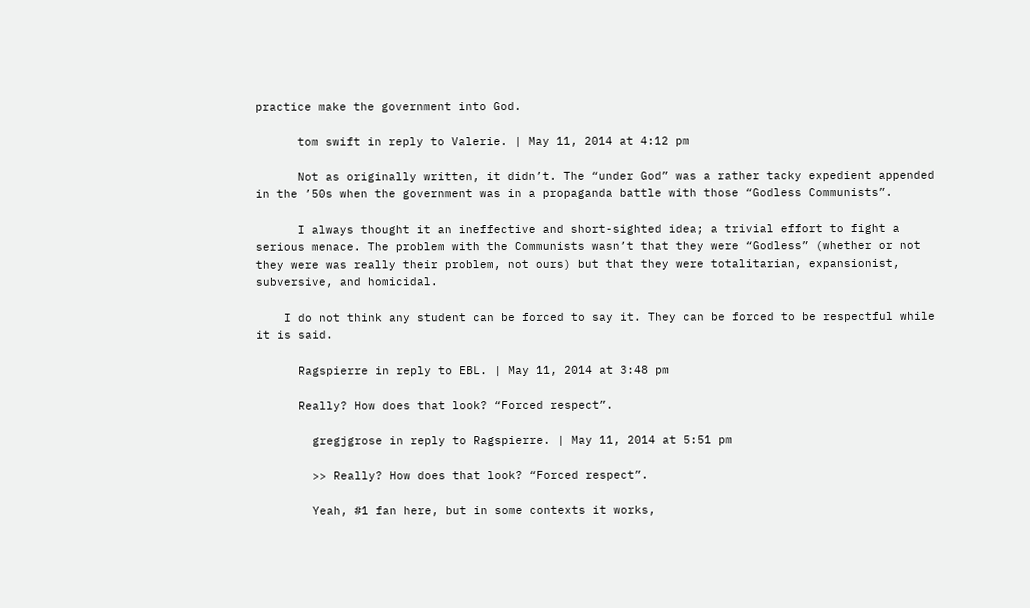practice make the government into God.

      tom swift in reply to Valerie. | May 11, 2014 at 4:12 pm

      Not as originally written, it didn’t. The “under God” was a rather tacky expedient appended in the ’50s when the government was in a propaganda battle with those “Godless Communists”.

      I always thought it an ineffective and short-sighted idea; a trivial effort to fight a serious menace. The problem with the Communists wasn’t that they were “Godless” (whether or not they were was really their problem, not ours) but that they were totalitarian, expansionist, subversive, and homicidal.

    I do not think any student can be forced to say it. They can be forced to be respectful while it is said.

      Ragspierre in reply to EBL. | May 11, 2014 at 3:48 pm

      Really? How does that look? “Forced respect”.

        gregjgrose in reply to Ragspierre. | May 11, 2014 at 5:51 pm

        >> Really? How does that look? “Forced respect”.

        Yeah, #1 fan here, but in some contexts it works,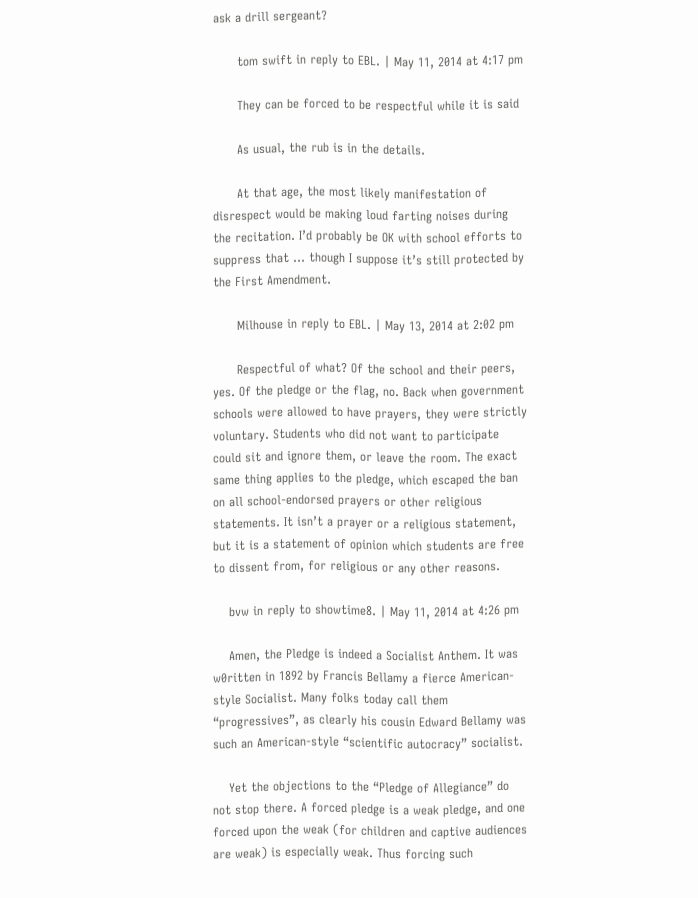ask a drill sergeant?

      tom swift in reply to EBL. | May 11, 2014 at 4:17 pm

      They can be forced to be respectful while it is said

      As usual, the rub is in the details.

      At that age, the most likely manifestation of disrespect would be making loud farting noises during the recitation. I’d probably be OK with school efforts to suppress that … though I suppose it’s still protected by the First Amendment.

      Milhouse in reply to EBL. | May 13, 2014 at 2:02 pm

      Respectful of what? Of the school and their peers, yes. Of the pledge or the flag, no. Back when government schools were allowed to have prayers, they were strictly voluntary. Students who did not want to participate could sit and ignore them, or leave the room. The exact same thing applies to the pledge, which escaped the ban on all school-endorsed prayers or other religious statements. It isn’t a prayer or a religious statement, but it is a statement of opinion which students are free to dissent from, for religious or any other reasons.

    bvw in reply to showtime8. | May 11, 2014 at 4:26 pm

    Amen, the Pledge is indeed a Socialist Anthem. It was w0ritten in 1892 by Francis Bellamy a fierce American-style Socialist. Many folks today call them “progressives”, as clearly his cousin Edward Bellamy was such an American-style “scientific autocracy” socialist.

    Yet the objections to the “Pledge of Allegiance” do not stop there. A forced pledge is a weak pledge, and one forced upon the weak (for children and captive audiences are weak) is especially weak. Thus forcing such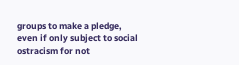groups to make a pledge, even if only subject to social ostracism for not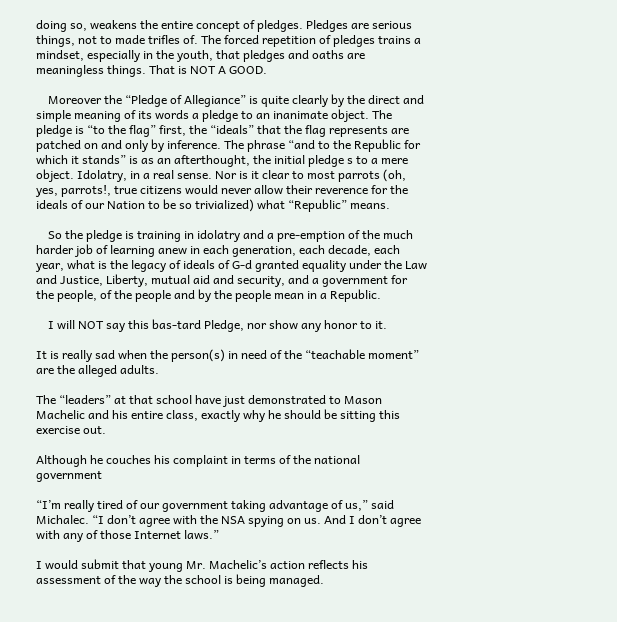doing so, weakens the entire concept of pledges. Pledges are serious things, not to made trifles of. The forced repetition of pledges trains a mindset, especially in the youth, that pledges and oaths are meaningless things. That is NOT A GOOD.

    Moreover the “Pledge of Allegiance” is quite clearly by the direct and simple meaning of its words a pledge to an inanimate object. The pledge is “to the flag” first, the “ideals” that the flag represents are patched on and only by inference. The phrase “and to the Republic for which it stands” is as an afterthought, the initial pledge s to a mere object. Idolatry, in a real sense. Nor is it clear to most parrots (oh, yes, parrots!, true citizens would never allow their reverence for the ideals of our Nation to be so trivialized) what “Republic” means.

    So the pledge is training in idolatry and a pre-emption of the much harder job of learning anew in each generation, each decade, each year, what is the legacy of ideals of G-d granted equality under the Law and Justice, Liberty, mutual aid and security, and a government for the people, of the people and by the people mean in a Republic.

    I will NOT say this bas-tard Pledge, nor show any honor to it.

It is really sad when the person(s) in need of the “teachable moment” are the alleged adults.

The “leaders” at that school have just demonstrated to Mason Machelic and his entire class, exactly why he should be sitting this exercise out.

Although he couches his complaint in terms of the national government

“I’m really tired of our government taking advantage of us,” said Michalec. “I don’t agree with the NSA spying on us. And I don’t agree with any of those Internet laws.”

I would submit that young Mr. Machelic’s action reflects his assessment of the way the school is being managed.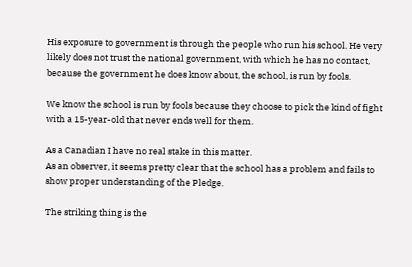His exposure to government is through the people who run his school. He very likely does not trust the national government, with which he has no contact, because the government he does know about, the school, is run by fools.

We know the school is run by fools because they choose to pick the kind of fight with a 15-year-old that never ends well for them.

As a Canadian I have no real stake in this matter.
As an observer, it seems pretty clear that the school has a problem and fails to show proper understanding of the Pledge.

The striking thing is the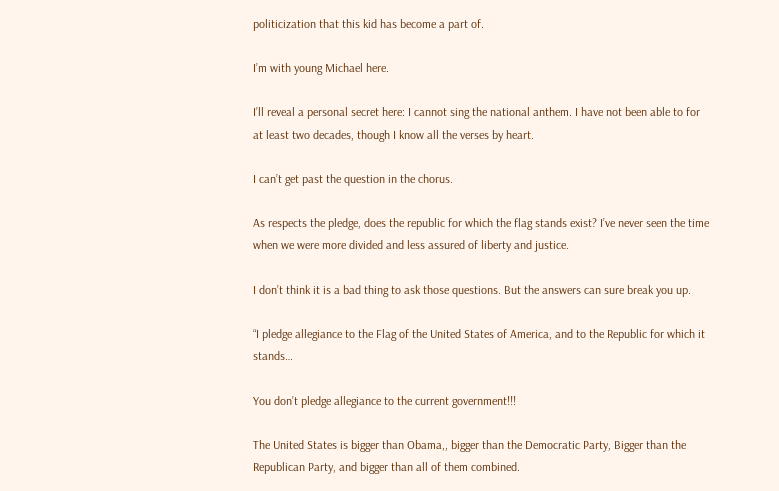politicization that this kid has become a part of.

I’m with young Michael here.

I’ll reveal a personal secret here: I cannot sing the national anthem. I have not been able to for at least two decades, though I know all the verses by heart.

I can’t get past the question in the chorus.

As respects the pledge, does the republic for which the flag stands exist? I’ve never seen the time when we were more divided and less assured of liberty and justice.

I don’t think it is a bad thing to ask those questions. But the answers can sure break you up.

“I pledge allegiance to the Flag of the United States of America, and to the Republic for which it stands…

You don’t pledge allegiance to the current government!!!

The United States is bigger than Obama,, bigger than the Democratic Party, Bigger than the Republican Party, and bigger than all of them combined.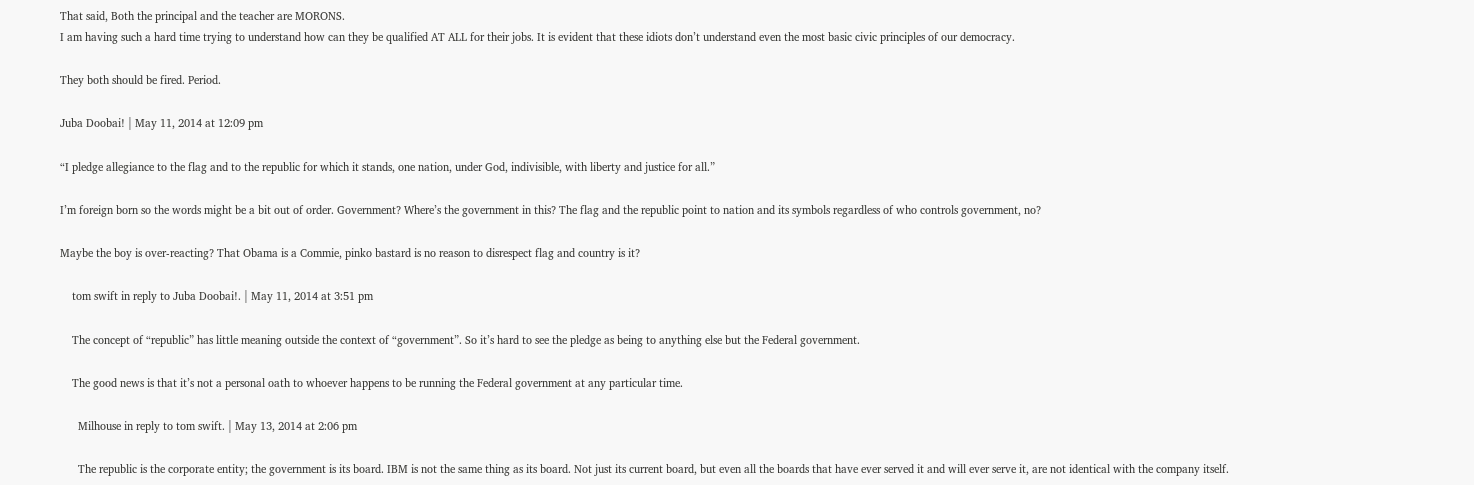That said, Both the principal and the teacher are MORONS.
I am having such a hard time trying to understand how can they be qualified AT ALL for their jobs. It is evident that these idiots don’t understand even the most basic civic principles of our democracy.

They both should be fired. Period.

Juba Doobai! | May 11, 2014 at 12:09 pm

“I pledge allegiance to the flag and to the republic for which it stands, one nation, under God, indivisible, with liberty and justice for all.”

I’m foreign born so the words might be a bit out of order. Government? Where’s the government in this? The flag and the republic point to nation and its symbols regardless of who controls government, no?

Maybe the boy is over-reacting? That Obama is a Commie, pinko bastard is no reason to disrespect flag and country is it?

    tom swift in reply to Juba Doobai!. | May 11, 2014 at 3:51 pm

    The concept of “republic” has little meaning outside the context of “government”. So it’s hard to see the pledge as being to anything else but the Federal government.

    The good news is that it’s not a personal oath to whoever happens to be running the Federal government at any particular time.

      Milhouse in reply to tom swift. | May 13, 2014 at 2:06 pm

      The republic is the corporate entity; the government is its board. IBM is not the same thing as its board. Not just its current board, but even all the boards that have ever served it and will ever serve it, are not identical with the company itself.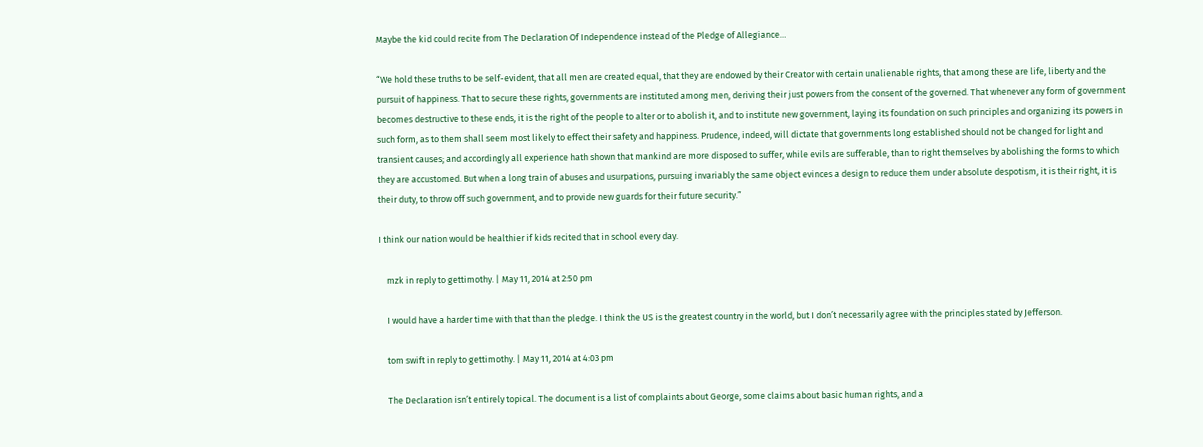Maybe the kid could recite from The Declaration Of Independence instead of the Pledge of Allegiance…

“We hold these truths to be self-evident, that all men are created equal, that they are endowed by their Creator with certain unalienable rights, that among these are life, liberty and the pursuit of happiness. That to secure these rights, governments are instituted among men, deriving their just powers from the consent of the governed. That whenever any form of government becomes destructive to these ends, it is the right of the people to alter or to abolish it, and to institute new government, laying its foundation on such principles and organizing its powers in such form, as to them shall seem most likely to effect their safety and happiness. Prudence, indeed, will dictate that governments long established should not be changed for light and transient causes; and accordingly all experience hath shown that mankind are more disposed to suffer, while evils are sufferable, than to right themselves by abolishing the forms to which they are accustomed. But when a long train of abuses and usurpations, pursuing invariably the same object evinces a design to reduce them under absolute despotism, it is their right, it is their duty, to throw off such government, and to provide new guards for their future security.”

I think our nation would be healthier if kids recited that in school every day.

    mzk in reply to gettimothy. | May 11, 2014 at 2:50 pm

    I would have a harder time with that than the pledge. I think the US is the greatest country in the world, but I don’t necessarily agree with the principles stated by Jefferson.

    tom swift in reply to gettimothy. | May 11, 2014 at 4:03 pm

    The Declaration isn’t entirely topical. The document is a list of complaints about George, some claims about basic human rights, and a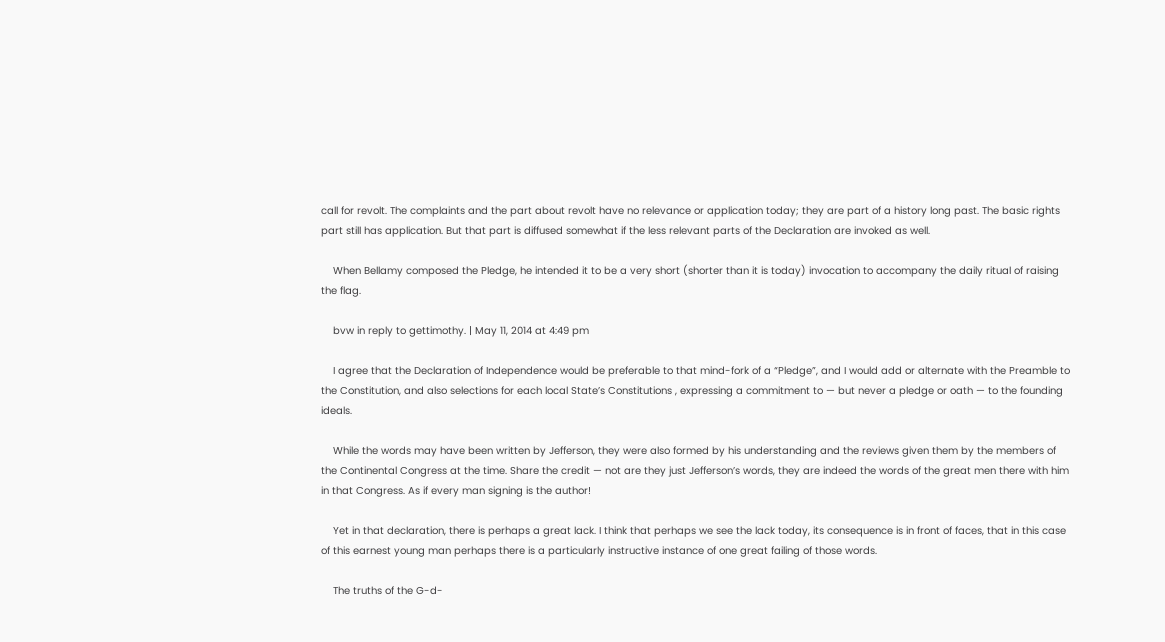call for revolt. The complaints and the part about revolt have no relevance or application today; they are part of a history long past. The basic rights part still has application. But that part is diffused somewhat if the less relevant parts of the Declaration are invoked as well.

    When Bellamy composed the Pledge, he intended it to be a very short (shorter than it is today) invocation to accompany the daily ritual of raising the flag.

    bvw in reply to gettimothy. | May 11, 2014 at 4:49 pm

    I agree that the Declaration of Independence would be preferable to that mind-fork of a “Pledge”, and I would add or alternate with the Preamble to the Constitution, and also selections for each local State’s Constitutions , expressing a commitment to — but never a pledge or oath — to the founding ideals.

    While the words may have been written by Jefferson, they were also formed by his understanding and the reviews given them by the members of the Continental Congress at the time. Share the credit — not are they just Jefferson’s words, they are indeed the words of the great men there with him in that Congress. As if every man signing is the author!

    Yet in that declaration, there is perhaps a great lack. I think that perhaps we see the lack today, its consequence is in front of faces, that in this case of this earnest young man perhaps there is a particularly instructive instance of one great failing of those words.

    The truths of the G-d-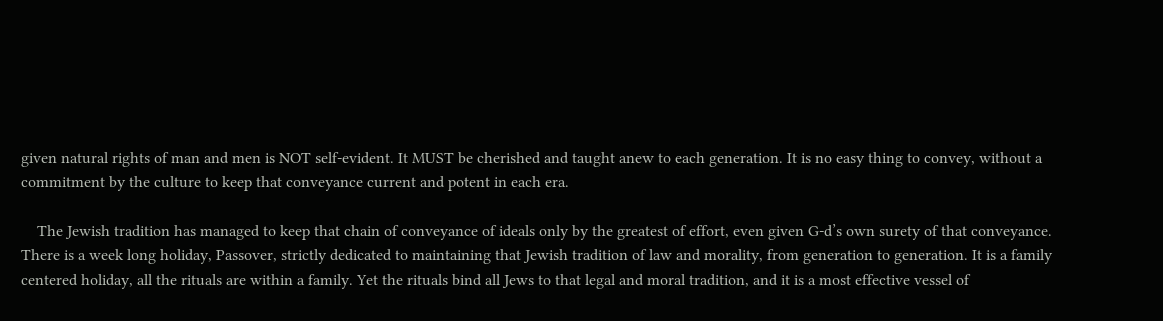given natural rights of man and men is NOT self-evident. It MUST be cherished and taught anew to each generation. It is no easy thing to convey, without a commitment by the culture to keep that conveyance current and potent in each era.

    The Jewish tradition has managed to keep that chain of conveyance of ideals only by the greatest of effort, even given G-d’s own surety of that conveyance. There is a week long holiday, Passover, strictly dedicated to maintaining that Jewish tradition of law and morality, from generation to generation. It is a family centered holiday, all the rituals are within a family. Yet the rituals bind all Jews to that legal and moral tradition, and it is a most effective vessel of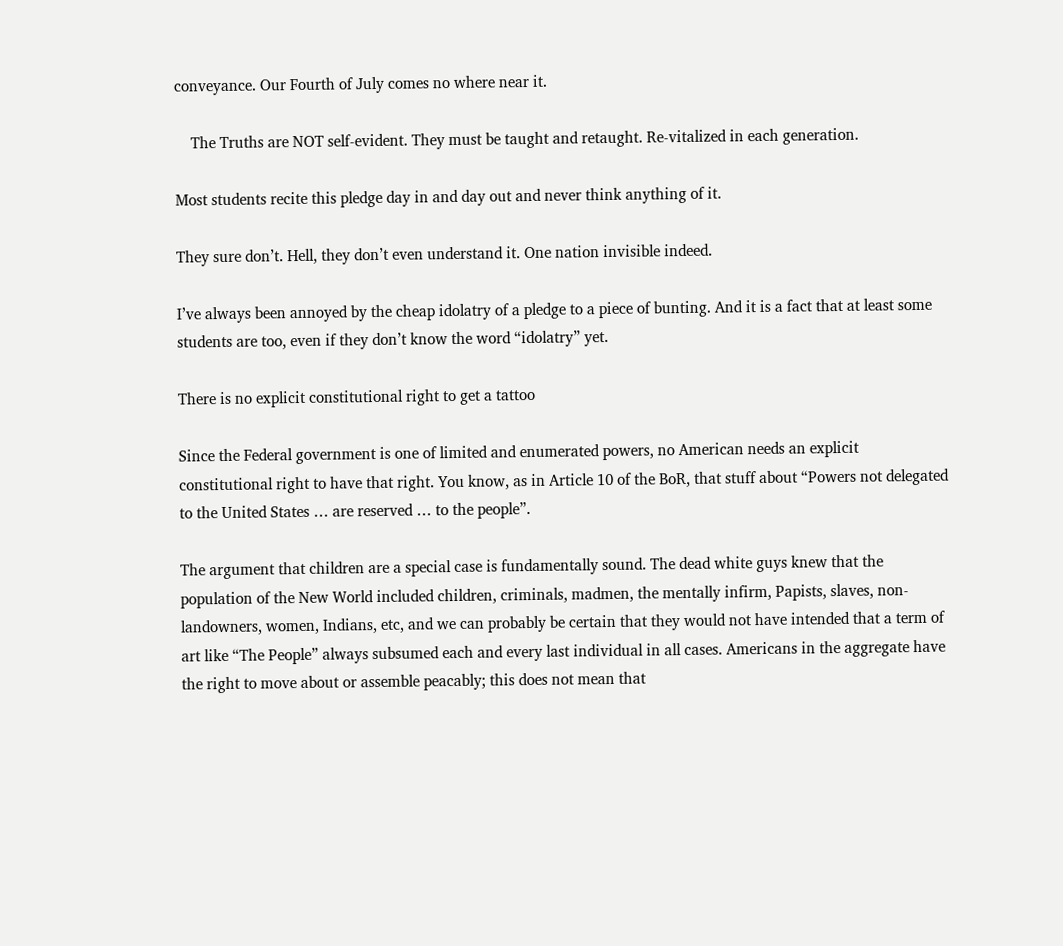conveyance. Our Fourth of July comes no where near it.

    The Truths are NOT self-evident. They must be taught and retaught. Re-vitalized in each generation.

Most students recite this pledge day in and day out and never think anything of it.

They sure don’t. Hell, they don’t even understand it. One nation invisible indeed.

I’ve always been annoyed by the cheap idolatry of a pledge to a piece of bunting. And it is a fact that at least some students are too, even if they don’t know the word “idolatry” yet.

There is no explicit constitutional right to get a tattoo

Since the Federal government is one of limited and enumerated powers, no American needs an explicit constitutional right to have that right. You know, as in Article 10 of the BoR, that stuff about “Powers not delegated to the United States … are reserved … to the people”.

The argument that children are a special case is fundamentally sound. The dead white guys knew that the population of the New World included children, criminals, madmen, the mentally infirm, Papists, slaves, non-landowners, women, Indians, etc, and we can probably be certain that they would not have intended that a term of art like “The People” always subsumed each and every last individual in all cases. Americans in the aggregate have the right to move about or assemble peacably; this does not mean that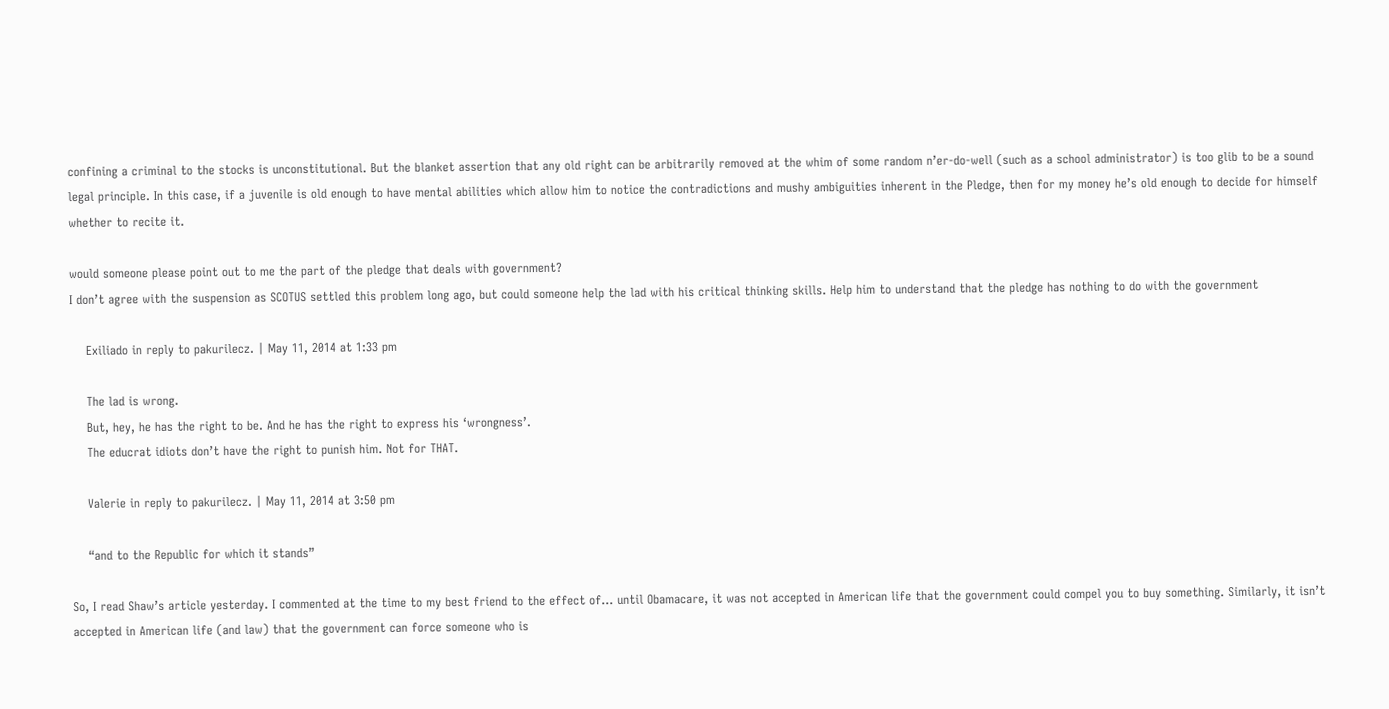confining a criminal to the stocks is unconstitutional. But the blanket assertion that any old right can be arbitrarily removed at the whim of some random n’er-do-well (such as a school administrator) is too glib to be a sound legal principle. In this case, if a juvenile is old enough to have mental abilities which allow him to notice the contradictions and mushy ambiguities inherent in the Pledge, then for my money he’s old enough to decide for himself whether to recite it.

would someone please point out to me the part of the pledge that deals with government?
I don’t agree with the suspension as SCOTUS settled this problem long ago, but could someone help the lad with his critical thinking skills. Help him to understand that the pledge has nothing to do with the government

    Exiliado in reply to pakurilecz. | May 11, 2014 at 1:33 pm

    The lad is wrong.
    But, hey, he has the right to be. And he has the right to express his ‘wrongness’.
    The educrat idiots don’t have the right to punish him. Not for THAT.

    Valerie in reply to pakurilecz. | May 11, 2014 at 3:50 pm

    “and to the Republic for which it stands”

So, I read Shaw’s article yesterday. I commented at the time to my best friend to the effect of… until Obamacare, it was not accepted in American life that the government could compel you to buy something. Similarly, it isn’t accepted in American life (and law) that the government can force someone who is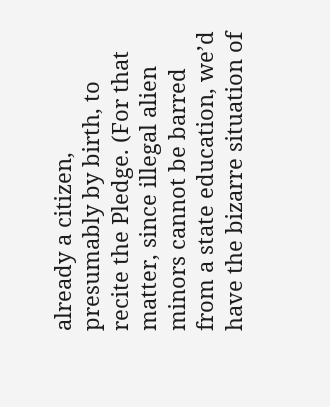already a citizen, presumably by birth, to recite the Pledge. (For that matter, since illegal alien minors cannot be barred from a state education, we’d have the bizarre situation of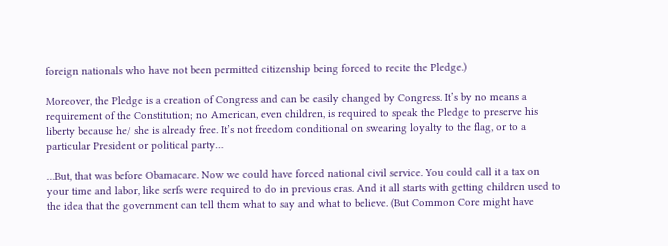foreign nationals who have not been permitted citizenship being forced to recite the Pledge.)

Moreover, the Pledge is a creation of Congress and can be easily changed by Congress. It’s by no means a requirement of the Constitution; no American, even children, is required to speak the Pledge to preserve his liberty because he/ she is already free. It’s not freedom conditional on swearing loyalty to the flag, or to a particular President or political party…

…But, that was before Obamacare. Now we could have forced national civil service. You could call it a tax on your time and labor, like serfs were required to do in previous eras. And it all starts with getting children used to the idea that the government can tell them what to say and what to believe. (But Common Core might have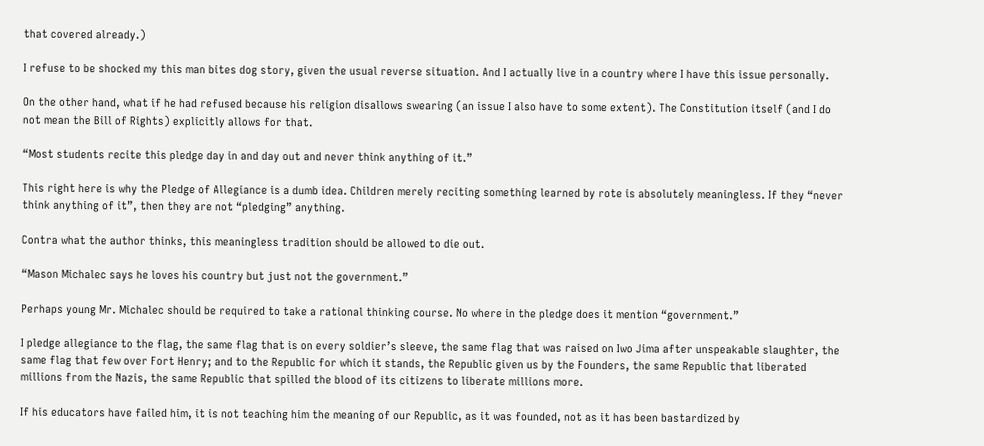that covered already.)

I refuse to be shocked my this man bites dog story, given the usual reverse situation. And I actually live in a country where I have this issue personally.

On the other hand, what if he had refused because his religion disallows swearing (an issue I also have to some extent). The Constitution itself (and I do not mean the Bill of Rights) explicitly allows for that.

“Most students recite this pledge day in and day out and never think anything of it.”

This right here is why the Pledge of Allegiance is a dumb idea. Children merely reciting something learned by rote is absolutely meaningless. If they “never think anything of it”, then they are not “pledging” anything.

Contra what the author thinks, this meaningless tradition should be allowed to die out.

“Mason Michalec says he loves his country but just not the government.”

Perhaps young Mr. Michalec should be required to take a rational thinking course. No where in the pledge does it mention “government.”

I pledge allegiance to the flag, the same flag that is on every soldier’s sleeve, the same flag that was raised on Iwo Jima after unspeakable slaughter, the same flag that few over Fort Henry; and to the Republic for which it stands, the Republic given us by the Founders, the same Republic that liberated millions from the Nazis, the same Republic that spilled the blood of its citizens to liberate millions more.

If his educators have failed him, it is not teaching him the meaning of our Republic, as it was founded, not as it has been bastardized by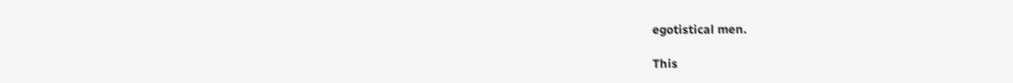egotistical men.

This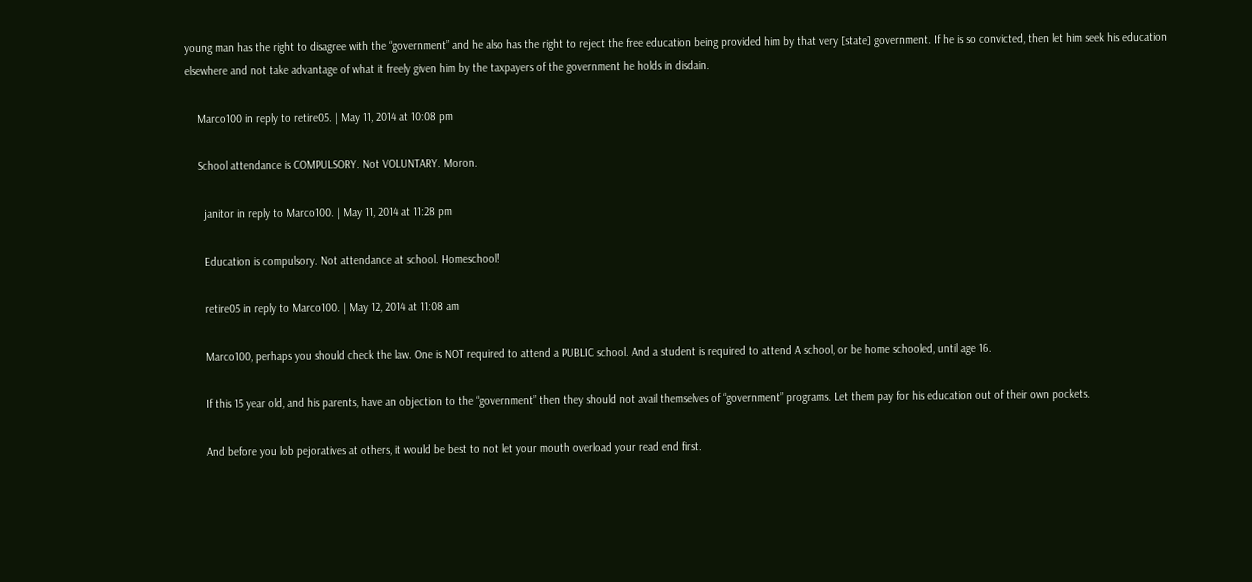young man has the right to disagree with the “government” and he also has the right to reject the free education being provided him by that very [state] government. If he is so convicted, then let him seek his education elsewhere and not take advantage of what it freely given him by the taxpayers of the government he holds in disdain.

    Marco100 in reply to retire05. | May 11, 2014 at 10:08 pm

    School attendance is COMPULSORY. Not VOLUNTARY. Moron.

      janitor in reply to Marco100. | May 11, 2014 at 11:28 pm

      Education is compulsory. Not attendance at school. Homeschool!

      retire05 in reply to Marco100. | May 12, 2014 at 11:08 am

      Marco100, perhaps you should check the law. One is NOT required to attend a PUBLIC school. And a student is required to attend A school, or be home schooled, until age 16.

      If this 15 year old, and his parents, have an objection to the “government” then they should not avail themselves of “government” programs. Let them pay for his education out of their own pockets.

      And before you lob pejoratives at others, it would be best to not let your mouth overload your read end first.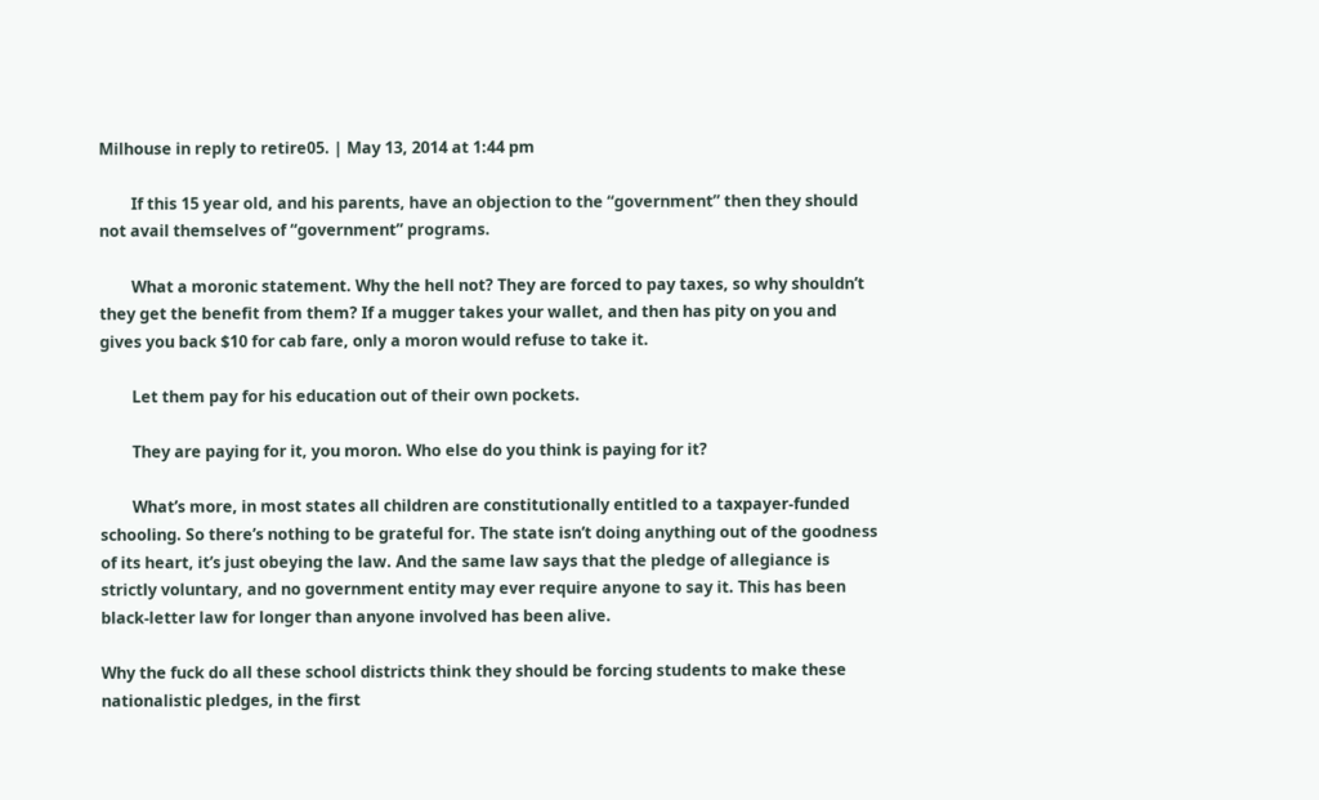Milhouse in reply to retire05. | May 13, 2014 at 1:44 pm

        If this 15 year old, and his parents, have an objection to the “government” then they should not avail themselves of “government” programs.

        What a moronic statement. Why the hell not? They are forced to pay taxes, so why shouldn’t they get the benefit from them? If a mugger takes your wallet, and then has pity on you and gives you back $10 for cab fare, only a moron would refuse to take it.

        Let them pay for his education out of their own pockets.

        They are paying for it, you moron. Who else do you think is paying for it?

        What’s more, in most states all children are constitutionally entitled to a taxpayer-funded schooling. So there’s nothing to be grateful for. The state isn’t doing anything out of the goodness of its heart, it’s just obeying the law. And the same law says that the pledge of allegiance is strictly voluntary, and no government entity may ever require anyone to say it. This has been black-letter law for longer than anyone involved has been alive.

Why the fuck do all these school districts think they should be forcing students to make these nationalistic pledges, in the first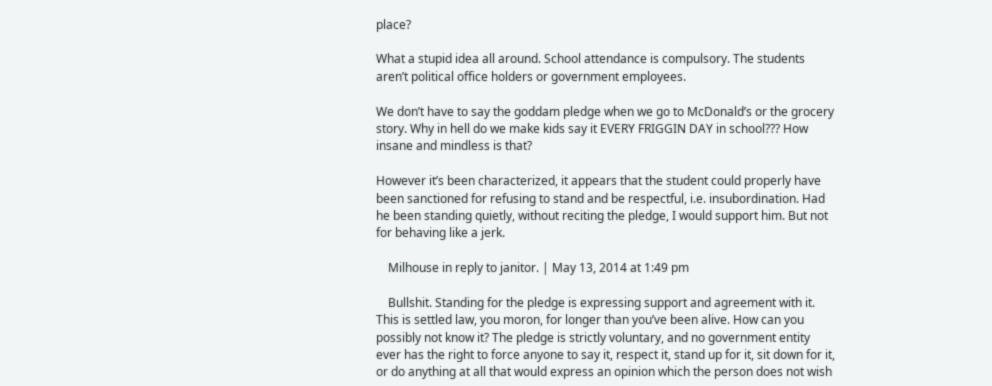place?

What a stupid idea all around. School attendance is compulsory. The students aren’t political office holders or government employees.

We don’t have to say the goddam pledge when we go to McDonald’s or the grocery story. Why in hell do we make kids say it EVERY FRIGGIN DAY in school??? How insane and mindless is that?

However it’s been characterized, it appears that the student could properly have been sanctioned for refusing to stand and be respectful, i.e. insubordination. Had he been standing quietly, without reciting the pledge, I would support him. But not for behaving like a jerk.

    Milhouse in reply to janitor. | May 13, 2014 at 1:49 pm

    Bullshit. Standing for the pledge is expressing support and agreement with it. This is settled law, you moron, for longer than you’ve been alive. How can you possibly not know it? The pledge is strictly voluntary, and no government entity ever has the right to force anyone to say it, respect it, stand up for it, sit down for it, or do anything at all that would express an opinion which the person does not wish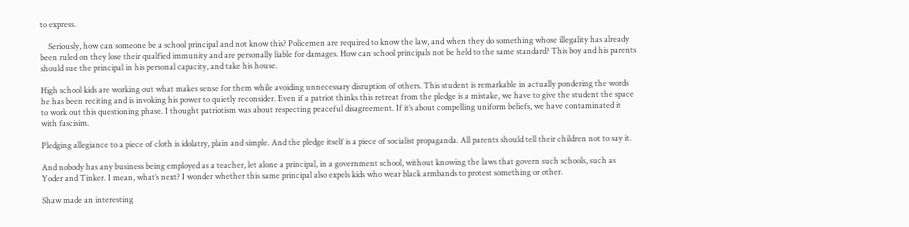to express.

    Seriously, how can someone be a school principal and not know this? Policemen are required to know the law, and when they do something whose illegality has already been ruled on they lose their qualfied immunity and are personally liable for damages. How can school principals not be held to the same standard? This boy and his parents should sue the principal in his personal capacity, and take his house.

High school kids are working out what makes sense for them while avoiding unnecessary disruption of others. This student is remarkable in actually pondering the words he has been reciting and is invoking his power to quietly reconsider. Even if a patriot thinks this retreat from the pledge is a mistake, we have to give the student the space to work out this questioning phase. I thought patriotism was about respecting peaceful disagreement. If it’s about compelling uniform beliefs, we have contaminated it with fascisim.

Pledging allegiance to a piece of cloth is idolatry, plain and simple. And the pledge itself is a piece of socialist propaganda. All parents should tell their children not to say it.

And nobody has any business being employed as a teacher, let alone a principal, in a government school, without knowing the laws that govern such schools, such as Yoder and Tinker. I mean, what’s next? I wonder whether this same principal also expels kids who wear black armbands to protest something or other.

Shaw made an interesting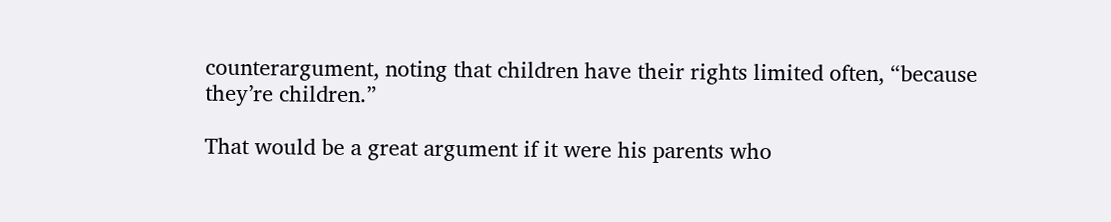counterargument, noting that children have their rights limited often, “because they’re children.”

That would be a great argument if it were his parents who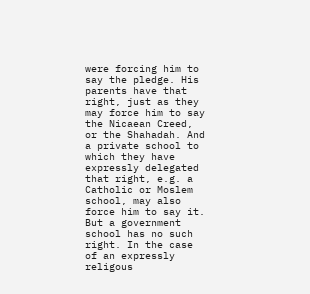were forcing him to say the pledge. His parents have that right, just as they may force him to say the Nicaean Creed, or the Shahadah. And a private school to which they have expressly delegated that right, e.g. a Catholic or Moslem school, may also force him to say it. But a government school has no such right. In the case of an expressly religous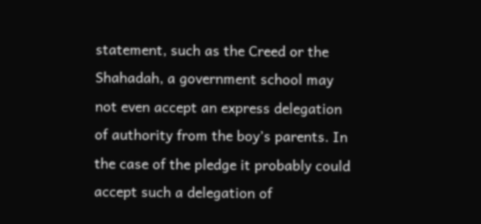statement, such as the Creed or the Shahadah, a government school may not even accept an express delegation of authority from the boy’s parents. In the case of the pledge it probably could accept such a delegation of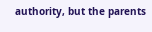authority, but the parents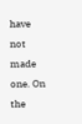have not made one. On the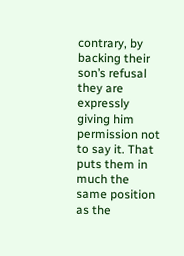contrary, by backing their son’s refusal they are expressly giving him permission not to say it. That puts them in much the same position as the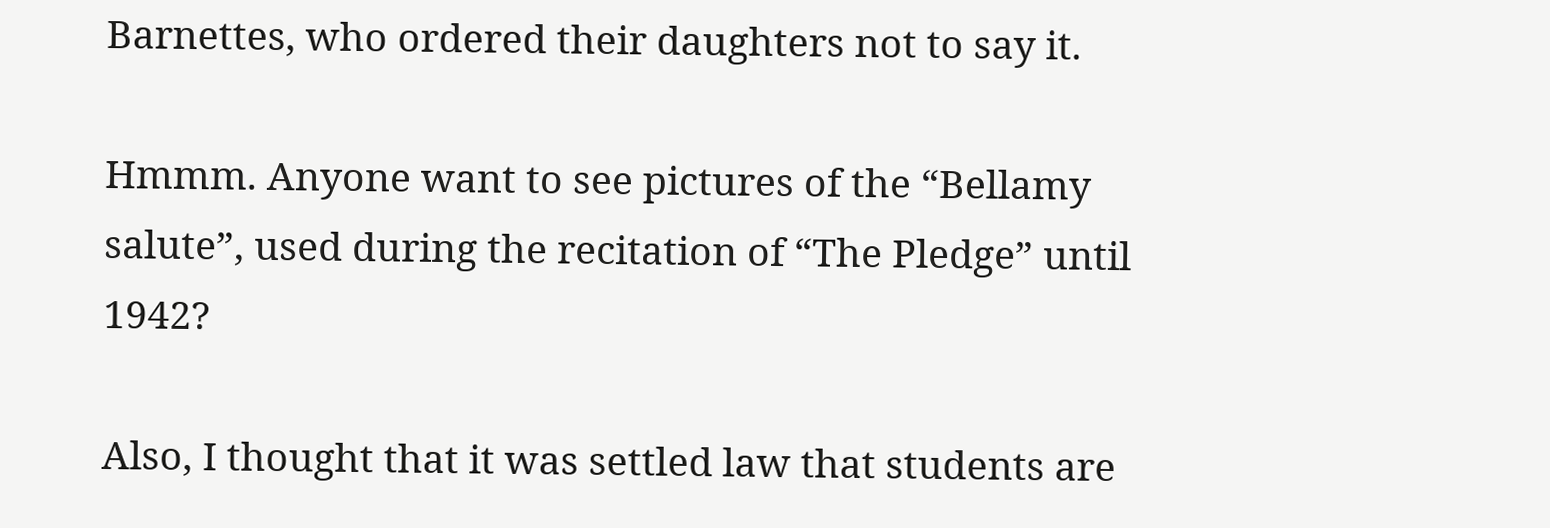Barnettes, who ordered their daughters not to say it.

Hmmm. Anyone want to see pictures of the “Bellamy salute”, used during the recitation of “The Pledge” until 1942?

Also, I thought that it was settled law that students are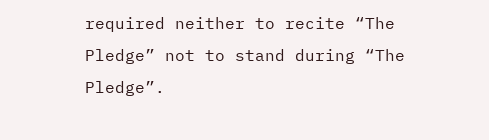required neither to recite “The Pledge” not to stand during “The Pledge”.